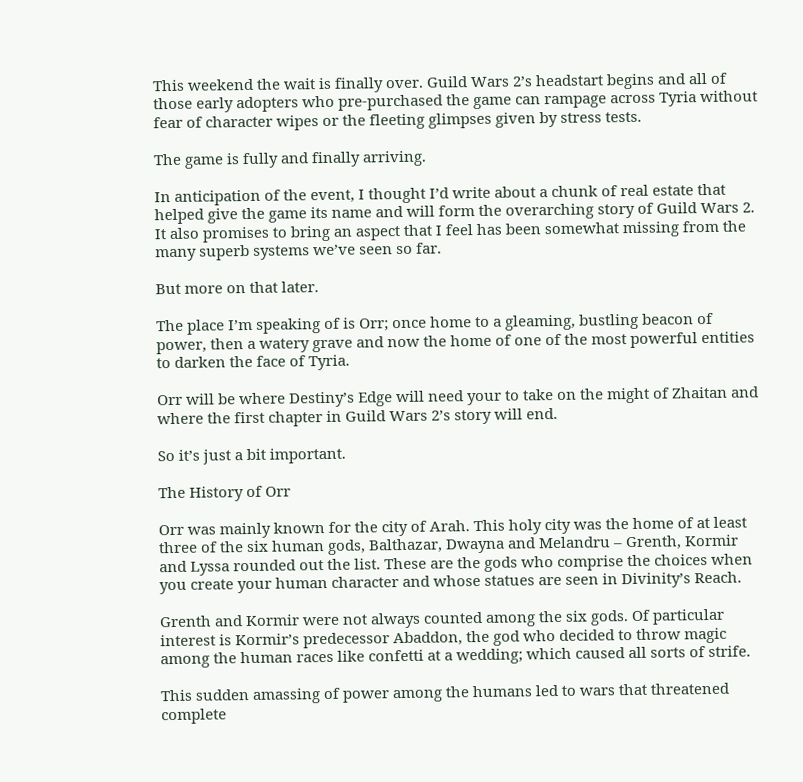This weekend the wait is finally over. Guild Wars 2’s headstart begins and all of those early adopters who pre-purchased the game can rampage across Tyria without fear of character wipes or the fleeting glimpses given by stress tests.

The game is fully and finally arriving.

In anticipation of the event, I thought I’d write about a chunk of real estate that helped give the game its name and will form the overarching story of Guild Wars 2. It also promises to bring an aspect that I feel has been somewhat missing from the many superb systems we’ve seen so far.

But more on that later.

The place I’m speaking of is Orr; once home to a gleaming, bustling beacon of power, then a watery grave and now the home of one of the most powerful entities to darken the face of Tyria.

Orr will be where Destiny’s Edge will need your to take on the might of Zhaitan and where the first chapter in Guild Wars 2’s story will end.

So it’s just a bit important.

The History of Orr

Orr was mainly known for the city of Arah. This holy city was the home of at least three of the six human gods, Balthazar, Dwayna and Melandru – Grenth, Kormir and Lyssa rounded out the list. These are the gods who comprise the choices when you create your human character and whose statues are seen in Divinity’s Reach.

Grenth and Kormir were not always counted among the six gods. Of particular interest is Kormir’s predecessor Abaddon, the god who decided to throw magic among the human races like confetti at a wedding; which caused all sorts of strife.

This sudden amassing of power among the humans led to wars that threatened complete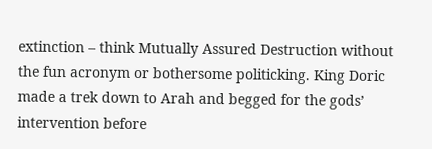extinction – think Mutually Assured Destruction without the fun acronym or bothersome politicking. King Doric made a trek down to Arah and begged for the gods’ intervention before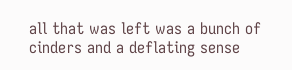all that was left was a bunch of cinders and a deflating sense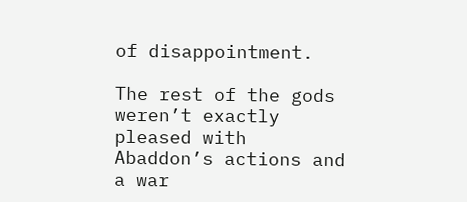of disappointment.

The rest of the gods weren’t exactly pleased with Abaddon’s actions and a war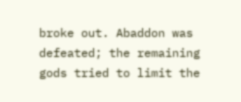broke out. Abaddon was defeated; the remaining gods tried to limit the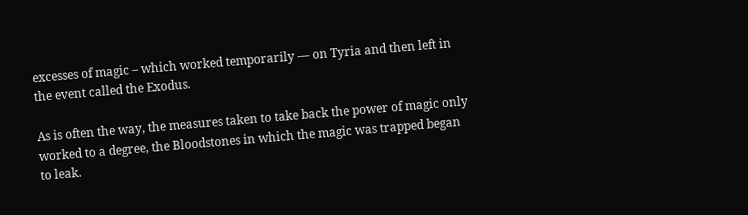excesses of magic – which worked temporarily — on Tyria and then left in the event called the Exodus.

As is often the way, the measures taken to take back the power of magic only worked to a degree, the Bloodstones in which the magic was trapped began to leak.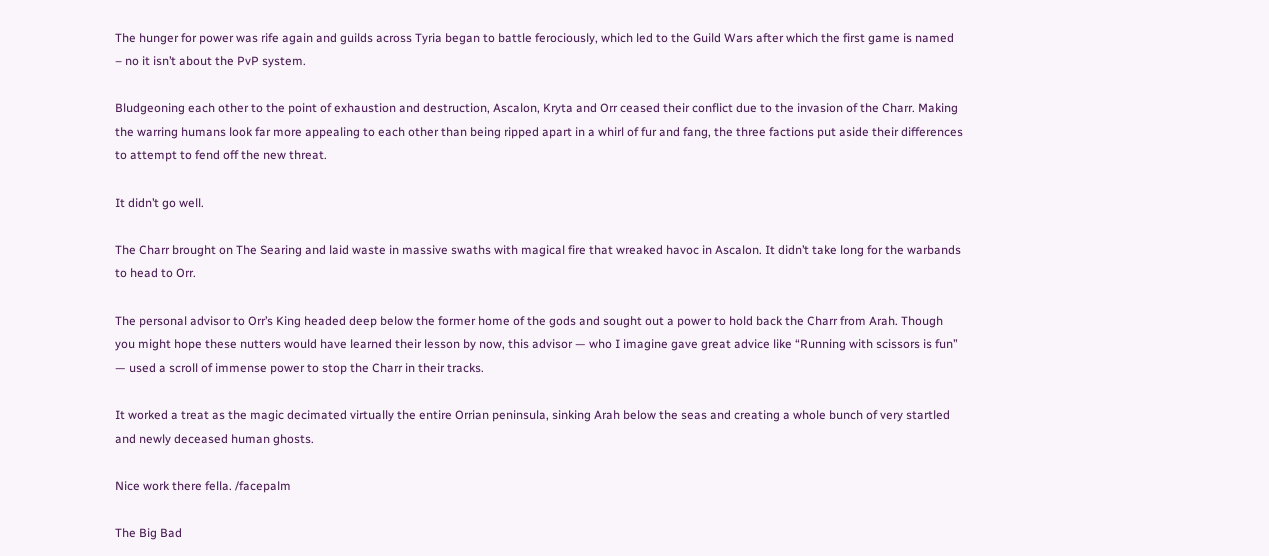The hunger for power was rife again and guilds across Tyria began to battle ferociously, which led to the Guild Wars after which the first game is named – no it isn’t about the PvP system.

Bludgeoning each other to the point of exhaustion and destruction, Ascalon, Kryta and Orr ceased their conflict due to the invasion of the Charr. Making the warring humans look far more appealing to each other than being ripped apart in a whirl of fur and fang, the three factions put aside their differences to attempt to fend off the new threat.

It didn’t go well.

The Charr brought on The Searing and laid waste in massive swaths with magical fire that wreaked havoc in Ascalon. It didn’t take long for the warbands to head to Orr.

The personal advisor to Orr’s King headed deep below the former home of the gods and sought out a power to hold back the Charr from Arah. Though you might hope these nutters would have learned their lesson by now, this advisor — who I imagine gave great advice like “Running with scissors is fun” — used a scroll of immense power to stop the Charr in their tracks.

It worked a treat as the magic decimated virtually the entire Orrian peninsula, sinking Arah below the seas and creating a whole bunch of very startled and newly deceased human ghosts.

Nice work there fella. /facepalm

The Big Bad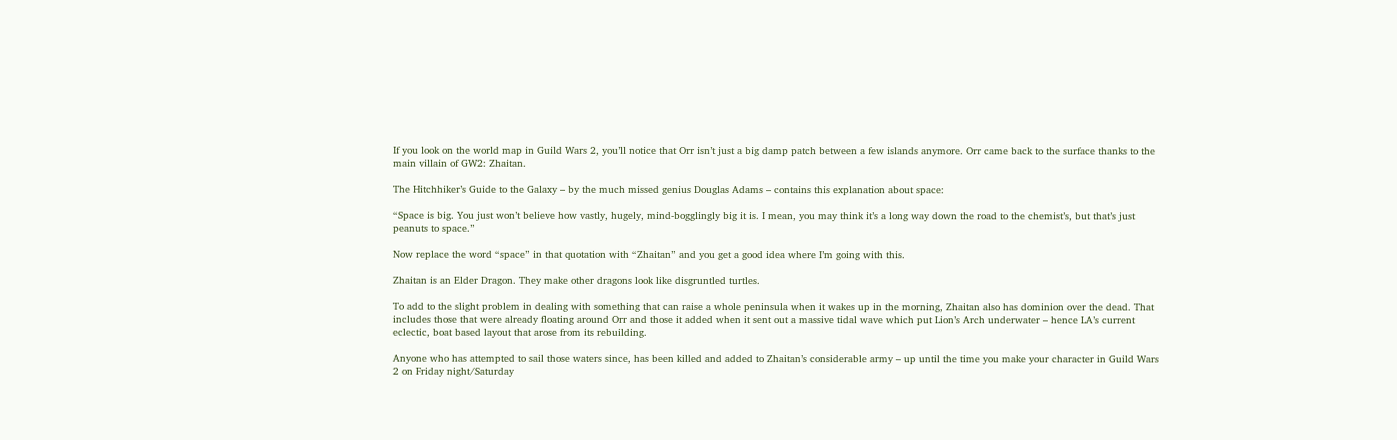If you look on the world map in Guild Wars 2, you’ll notice that Orr isn’t just a big damp patch between a few islands anymore. Orr came back to the surface thanks to the main villain of GW2: Zhaitan.

The Hitchhiker’s Guide to the Galaxy – by the much missed genius Douglas Adams – contains this explanation about space:

“Space is big. You just won’t believe how vastly, hugely, mind-bogglingly big it is. I mean, you may think it’s a long way down the road to the chemist’s, but that’s just peanuts to space.”

Now replace the word “space” in that quotation with “Zhaitan” and you get a good idea where I’m going with this.

Zhaitan is an Elder Dragon. They make other dragons look like disgruntled turtles.

To add to the slight problem in dealing with something that can raise a whole peninsula when it wakes up in the morning, Zhaitan also has dominion over the dead. That includes those that were already floating around Orr and those it added when it sent out a massive tidal wave which put Lion’s Arch underwater – hence LA’s current eclectic, boat based layout that arose from its rebuilding.

Anyone who has attempted to sail those waters since, has been killed and added to Zhaitan’s considerable army – up until the time you make your character in Guild Wars 2 on Friday night/Saturday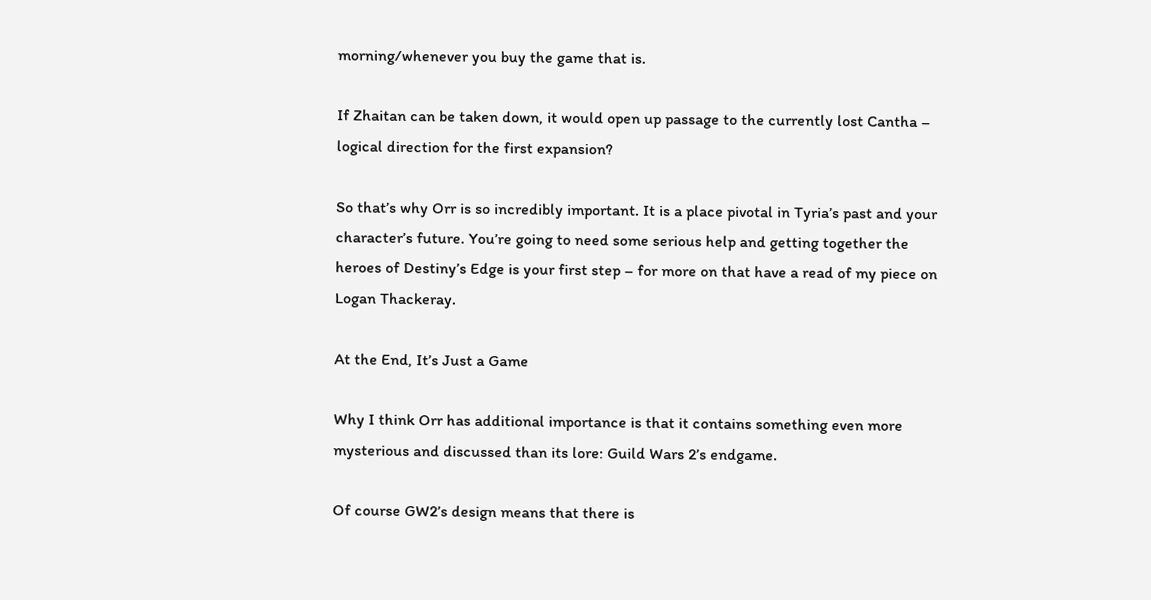morning/whenever you buy the game that is.

If Zhaitan can be taken down, it would open up passage to the currently lost Cantha – logical direction for the first expansion?

So that’s why Orr is so incredibly important. It is a place pivotal in Tyria’s past and your character’s future. You’re going to need some serious help and getting together the heroes of Destiny’s Edge is your first step – for more on that have a read of my piece on Logan Thackeray.

At the End, It’s Just a Game

Why I think Orr has additional importance is that it contains something even more mysterious and discussed than its lore: Guild Wars 2’s endgame.

Of course GW2’s design means that there is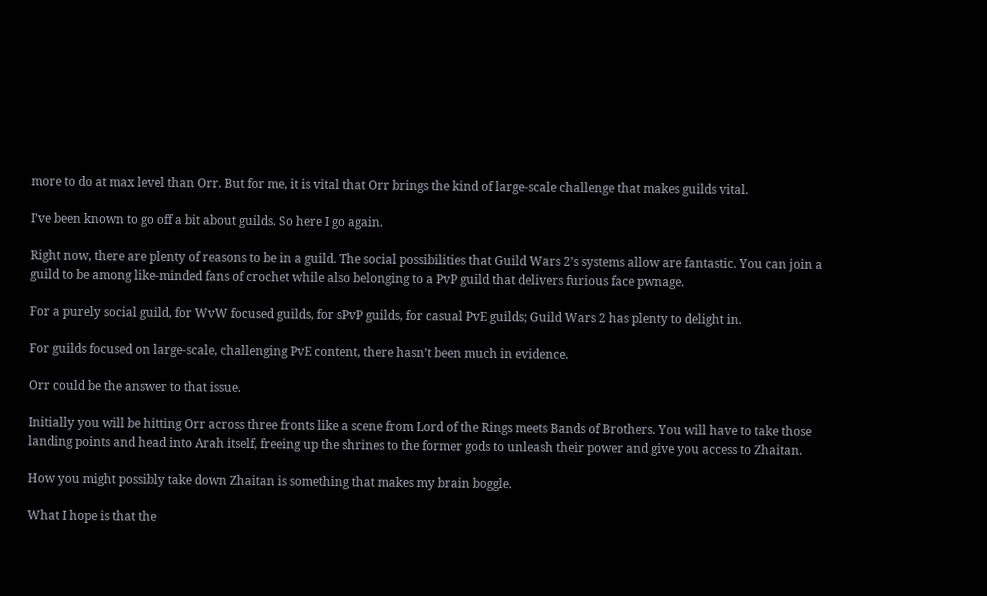more to do at max level than Orr. But for me, it is vital that Orr brings the kind of large-scale challenge that makes guilds vital.

I’ve been known to go off a bit about guilds. So here I go again.

Right now, there are plenty of reasons to be in a guild. The social possibilities that Guild Wars 2’s systems allow are fantastic. You can join a guild to be among like-minded fans of crochet while also belonging to a PvP guild that delivers furious face pwnage.

For a purely social guild, for WvW focused guilds, for sPvP guilds, for casual PvE guilds; Guild Wars 2 has plenty to delight in.

For guilds focused on large-scale, challenging PvE content, there hasn’t been much in evidence.

Orr could be the answer to that issue.

Initially you will be hitting Orr across three fronts like a scene from Lord of the Rings meets Bands of Brothers. You will have to take those landing points and head into Arah itself, freeing up the shrines to the former gods to unleash their power and give you access to Zhaitan.

How you might possibly take down Zhaitan is something that makes my brain boggle.

What I hope is that the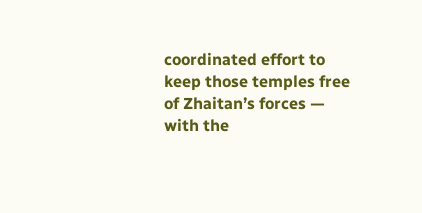coordinated effort to keep those temples free of Zhaitan’s forces — with the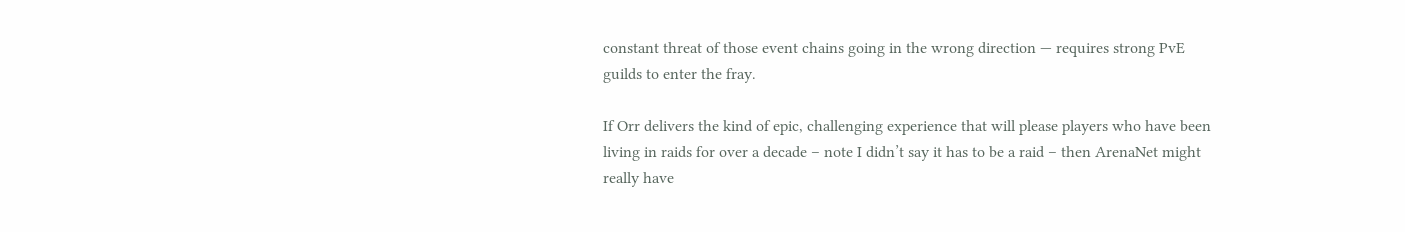constant threat of those event chains going in the wrong direction — requires strong PvE guilds to enter the fray.

If Orr delivers the kind of epic, challenging experience that will please players who have been living in raids for over a decade – note I didn’t say it has to be a raid – then ArenaNet might really have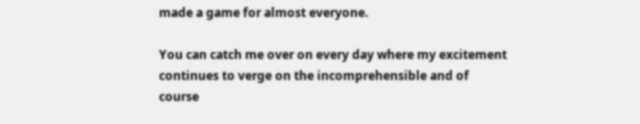made a game for almost everyone.

You can catch me over on every day where my excitement continues to verge on the incomprehensible and of course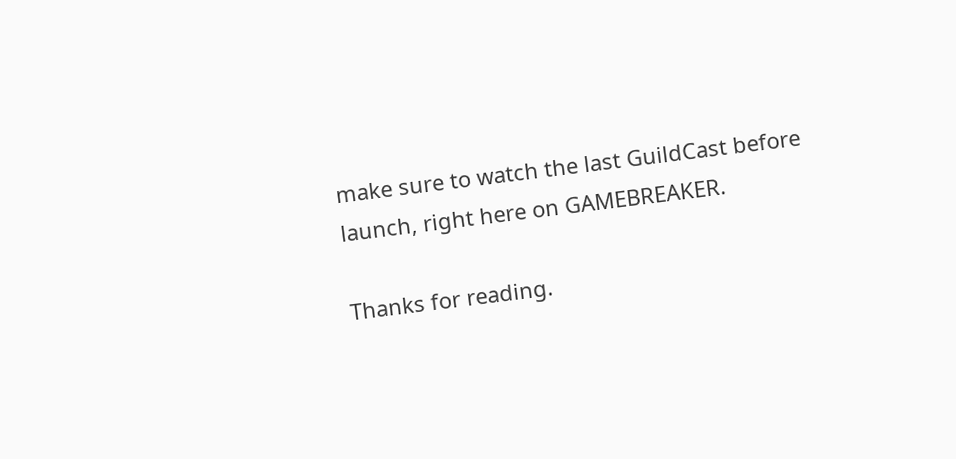make sure to watch the last GuildCast before launch, right here on GAMEBREAKER.

Thanks for reading.